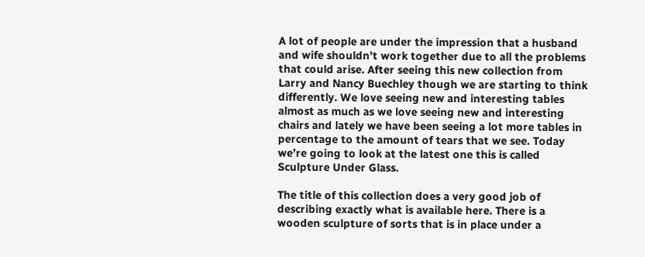A lot of people are under the impression that a husband and wife shouldn’t work together due to all the problems that could arise. After seeing this new collection from Larry and Nancy Buechley though we are starting to think differently. We love seeing new and interesting tables almost as much as we love seeing new and interesting chairs and lately we have been seeing a lot more tables in percentage to the amount of tears that we see. Today we’re going to look at the latest one this is called Sculpture Under Glass.

The title of this collection does a very good job of describing exactly what is available here. There is a wooden sculpture of sorts that is in place under a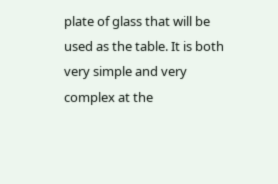plate of glass that will be used as the table. It is both very simple and very complex at the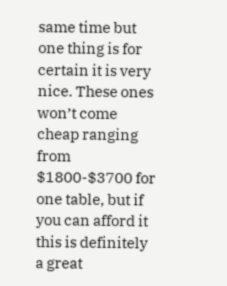same time but one thing is for certain it is very nice. These ones won’t come cheap ranging from $1800-$3700 for one table, but if you can afford it this is definitely a great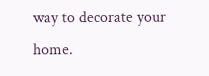way to decorate your home.